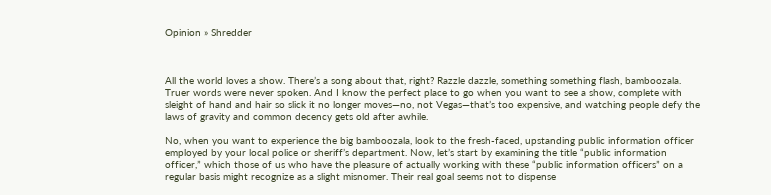Opinion » Shredder



All the world loves a show. There’s a song about that, right? Razzle dazzle, something something flash, bamboozala. Truer words were never spoken. And I know the perfect place to go when you want to see a show, complete with sleight of hand and hair so slick it no longer moves—no, not Vegas—that’s too expensive, and watching people defy the laws of gravity and common decency gets old after awhile.

No, when you want to experience the big bamboozala, look to the fresh-faced, upstanding public information officer employed by your local police or sheriff’s department. Now, let’s start by examining the title “public information officer,” which those of us who have the pleasure of actually working with these “public information officers” on a regular basis might recognize as a slight misnomer. Their real goal seems not to dispense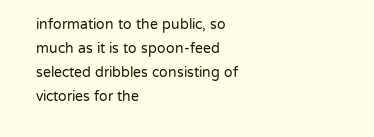information to the public, so much as it is to spoon-feed selected dribbles consisting of victories for the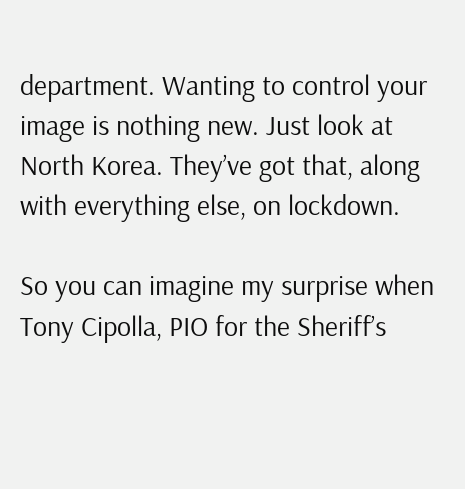department. Wanting to control your image is nothing new. Just look at North Korea. They’ve got that, along with everything else, on lockdown.

So you can imagine my surprise when Tony Cipolla, PIO for the Sheriff’s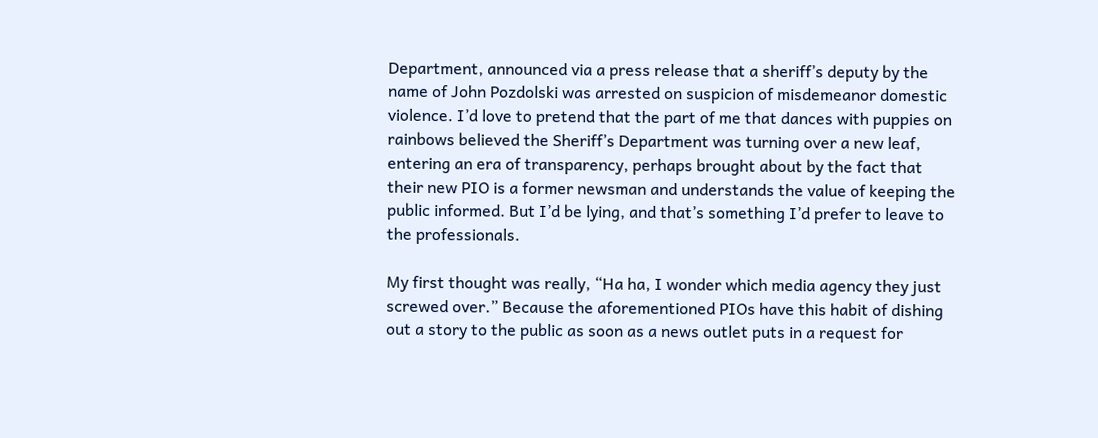Department, announced via a press release that a sheriff’s deputy by the name of John Pozdolski was arrested on suspicion of misdemeanor domestic violence. I’d love to pretend that the part of me that dances with puppies on rainbows believed the Sheriff’s Department was turning over a new leaf, entering an era of transparency, perhaps brought about by the fact that their new PIO is a former newsman and understands the value of keeping the public informed. But I’d be lying, and that’s something I’d prefer to leave to the professionals.

My first thought was really, “Ha ha, I wonder which media agency they just screwed over.” Because the aforementioned PIOs have this habit of dishing out a story to the public as soon as a news outlet puts in a request for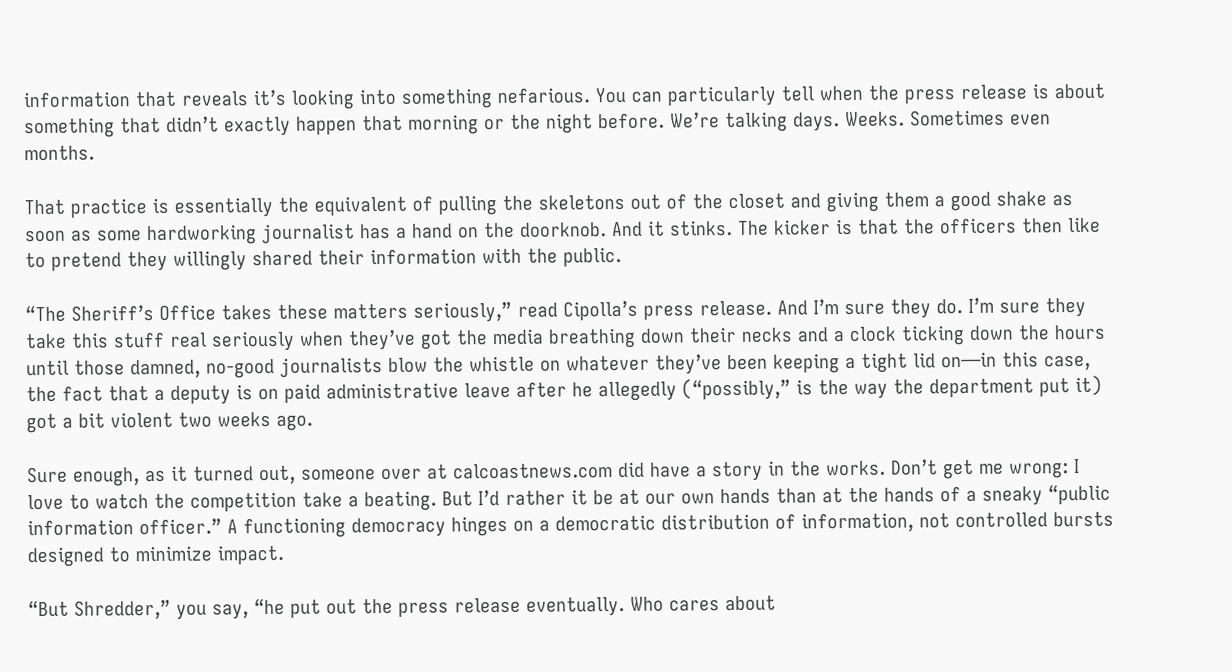information that reveals it’s looking into something nefarious. You can particularly tell when the press release is about something that didn’t exactly happen that morning or the night before. We’re talking days. Weeks. Sometimes even months.

That practice is essentially the equivalent of pulling the skeletons out of the closet and giving them a good shake as soon as some hardworking journalist has a hand on the doorknob. And it stinks. The kicker is that the officers then like to pretend they willingly shared their information with the public.

“The Sheriff’s Office takes these matters seriously,” read Cipolla’s press release. And I’m sure they do. I’m sure they take this stuff real seriously when they’ve got the media breathing down their necks and a clock ticking down the hours until those damned, no-good journalists blow the whistle on whatever they’ve been keeping a tight lid on—in this case, the fact that a deputy is on paid administrative leave after he allegedly (“possibly,” is the way the department put it) got a bit violent two weeks ago.

Sure enough, as it turned out, someone over at calcoastnews.com did have a story in the works. Don’t get me wrong: I love to watch the competition take a beating. But I’d rather it be at our own hands than at the hands of a sneaky “public information officer.” A functioning democracy hinges on a democratic distribution of information, not controlled bursts designed to minimize impact.

“But Shredder,” you say, “he put out the press release eventually. Who cares about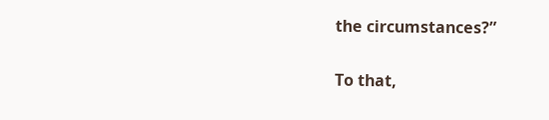the circumstances?”

To that,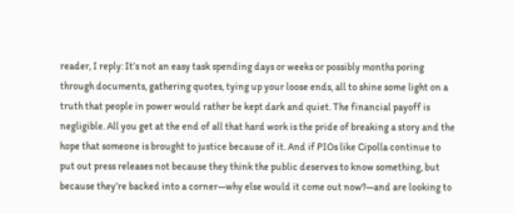reader, I reply: It’s not an easy task spending days or weeks or possibly months poring through documents, gathering quotes, tying up your loose ends, all to shine some light on a truth that people in power would rather be kept dark and quiet. The financial payoff is negligible. All you get at the end of all that hard work is the pride of breaking a story and the hope that someone is brought to justice because of it. And if PIOs like Cipolla continue to put out press releases not because they think the public deserves to know something, but because they’re backed into a corner—why else would it come out now?—and are looking to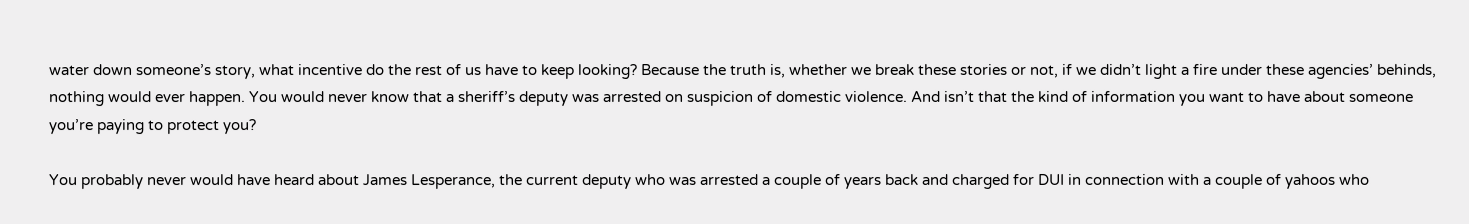water down someone’s story, what incentive do the rest of us have to keep looking? Because the truth is, whether we break these stories or not, if we didn’t light a fire under these agencies’ behinds, nothing would ever happen. You would never know that a sheriff’s deputy was arrested on suspicion of domestic violence. And isn’t that the kind of information you want to have about someone you’re paying to protect you?

You probably never would have heard about James Lesperance, the current deputy who was arrested a couple of years back and charged for DUI in connection with a couple of yahoos who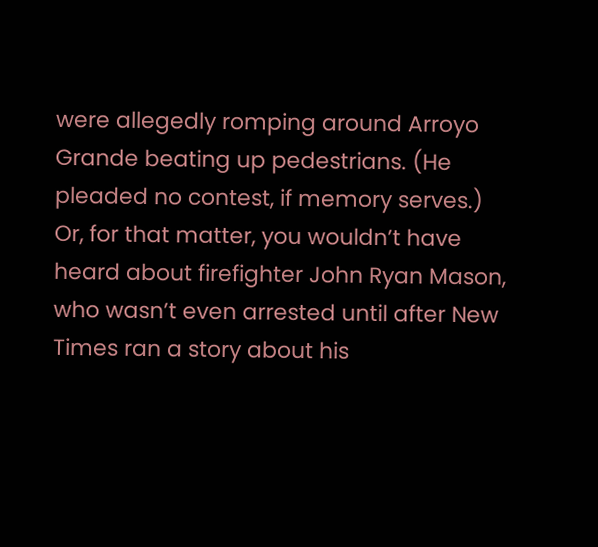were allegedly romping around Arroyo Grande beating up pedestrians. (He pleaded no contest, if memory serves.) Or, for that matter, you wouldn’t have heard about firefighter John Ryan Mason, who wasn’t even arrested until after New Times ran a story about his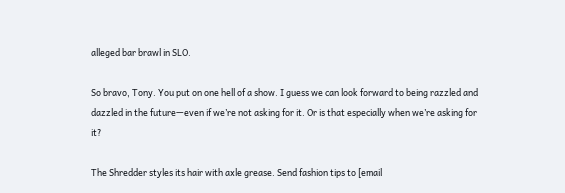alleged bar brawl in SLO.

So bravo, Tony. You put on one hell of a show. I guess we can look forward to being razzled and dazzled in the future—even if we’re not asking for it. Or is that especially when we’re asking for it?

The Shredder styles its hair with axle grease. Send fashion tips to [email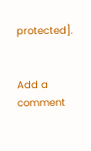protected].


Add a comment